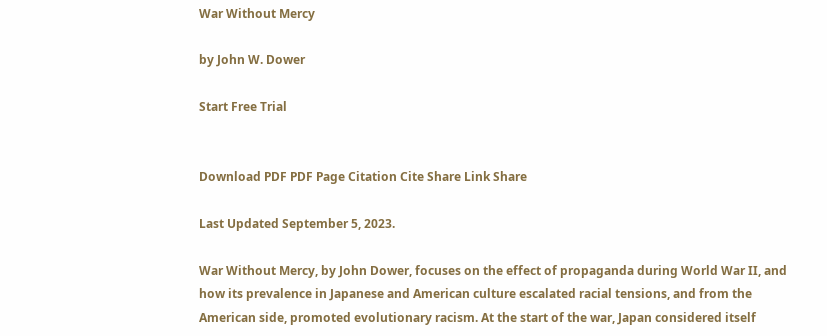War Without Mercy

by John W. Dower

Start Free Trial


Download PDF PDF Page Citation Cite Share Link Share

Last Updated September 5, 2023.

War Without Mercy, by John Dower, focuses on the effect of propaganda during World War II, and how its prevalence in Japanese and American culture escalated racial tensions, and from the American side, promoted evolutionary racism. At the start of the war, Japan considered itself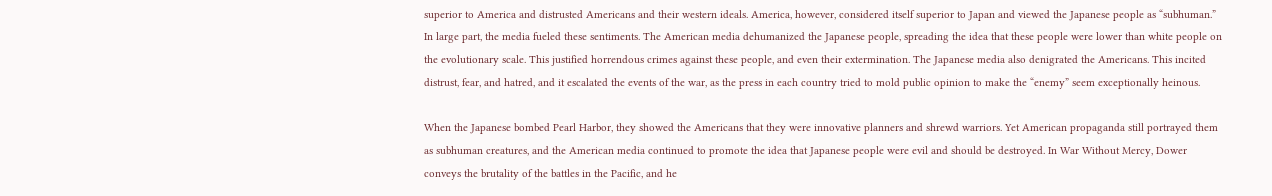superior to America and distrusted Americans and their western ideals. America, however, considered itself superior to Japan and viewed the Japanese people as “subhuman.” In large part, the media fueled these sentiments. The American media dehumanized the Japanese people, spreading the idea that these people were lower than white people on the evolutionary scale. This justified horrendous crimes against these people, and even their extermination. The Japanese media also denigrated the Americans. This incited distrust, fear, and hatred, and it escalated the events of the war, as the press in each country tried to mold public opinion to make the “enemy” seem exceptionally heinous.

When the Japanese bombed Pearl Harbor, they showed the Americans that they were innovative planners and shrewd warriors. Yet American propaganda still portrayed them as subhuman creatures, and the American media continued to promote the idea that Japanese people were evil and should be destroyed. In War Without Mercy, Dower conveys the brutality of the battles in the Pacific, and he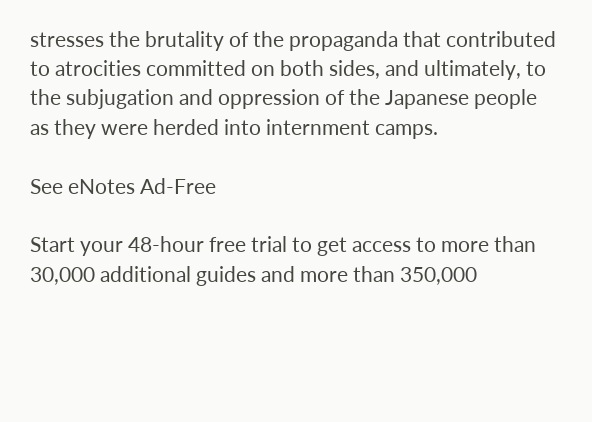stresses the brutality of the propaganda that contributed to atrocities committed on both sides, and ultimately, to the subjugation and oppression of the Japanese people as they were herded into internment camps.

See eNotes Ad-Free

Start your 48-hour free trial to get access to more than 30,000 additional guides and more than 350,000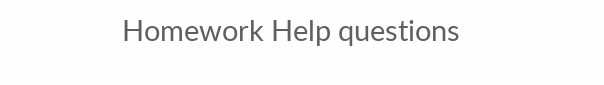Homework Help questions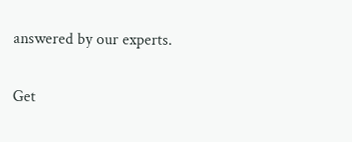answered by our experts.

Get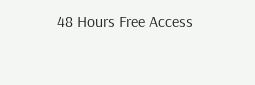48 Hours Free Access